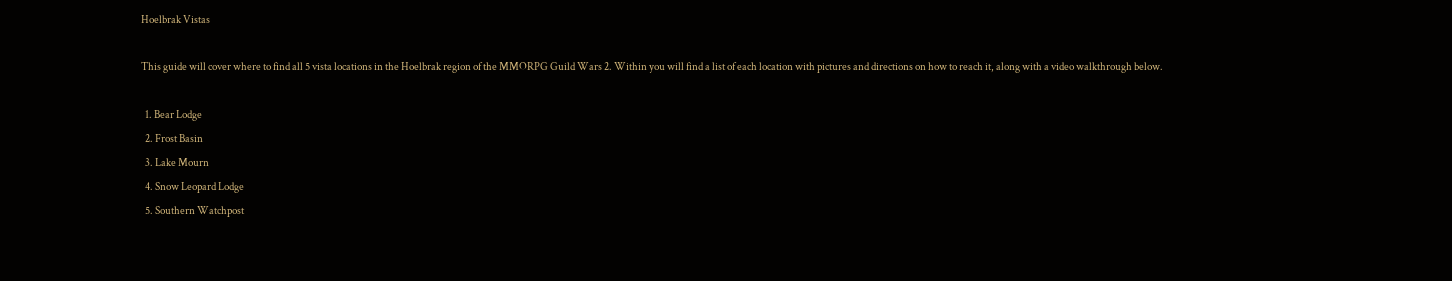Hoelbrak Vistas

This guide will cover where to find all 5 vista locations in the Hoelbrak region of the MMORPG Guild Wars 2. Within you will find a list of each location with pictures and directions on how to reach it, along with a video walkthrough below.

  1. Bear Lodge
  2. Frost Basin
  3. Lake Mourn
  4. Snow Leopard Lodge
  5. Southern Watchpost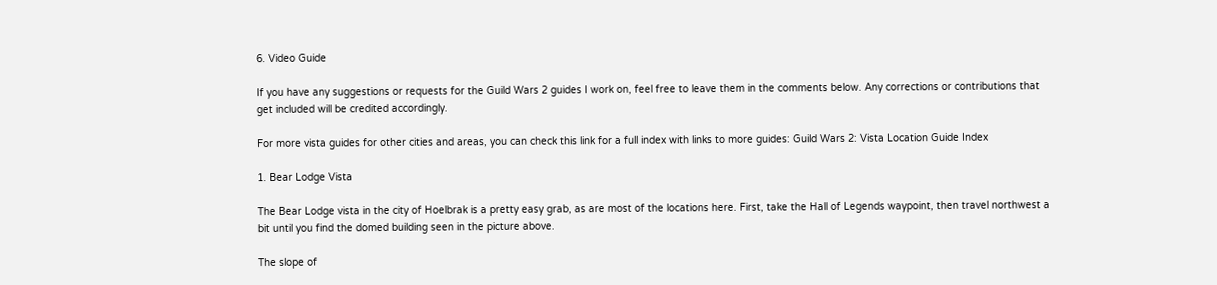6. Video Guide

If you have any suggestions or requests for the Guild Wars 2 guides I work on, feel free to leave them in the comments below. Any corrections or contributions that get included will be credited accordingly.

For more vista guides for other cities and areas, you can check this link for a full index with links to more guides: Guild Wars 2: Vista Location Guide Index

1. Bear Lodge Vista

The Bear Lodge vista in the city of Hoelbrak is a pretty easy grab, as are most of the locations here. First, take the Hall of Legends waypoint, then travel northwest a bit until you find the domed building seen in the picture above.

The slope of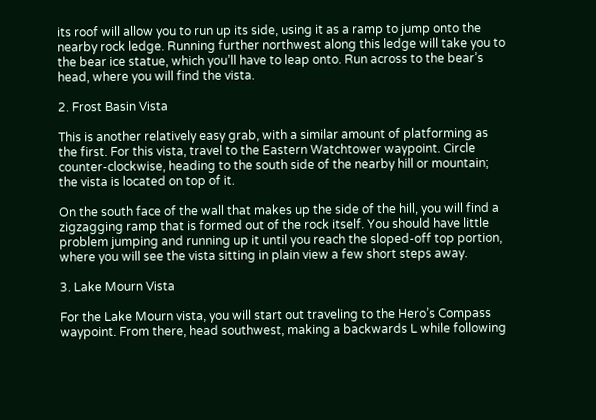its roof will allow you to run up its side, using it as a ramp to jump onto the nearby rock ledge. Running further northwest along this ledge will take you to the bear ice statue, which you’ll have to leap onto. Run across to the bear’s head, where you will find the vista.

2. Frost Basin Vista

This is another relatively easy grab, with a similar amount of platforming as the first. For this vista, travel to the Eastern Watchtower waypoint. Circle counter-clockwise, heading to the south side of the nearby hill or mountain; the vista is located on top of it.

On the south face of the wall that makes up the side of the hill, you will find a zigzagging ramp that is formed out of the rock itself. You should have little problem jumping and running up it until you reach the sloped-off top portion, where you will see the vista sitting in plain view a few short steps away.

3. Lake Mourn Vista

For the Lake Mourn vista, you will start out traveling to the Hero’s Compass waypoint. From there, head southwest, making a backwards L while following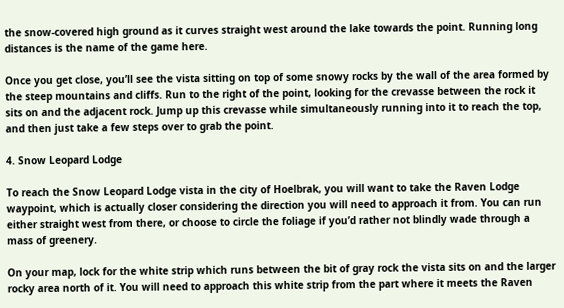the snow-covered high ground as it curves straight west around the lake towards the point. Running long distances is the name of the game here.

Once you get close, you’ll see the vista sitting on top of some snowy rocks by the wall of the area formed by the steep mountains and cliffs. Run to the right of the point, looking for the crevasse between the rock it sits on and the adjacent rock. Jump up this crevasse while simultaneously running into it to reach the top, and then just take a few steps over to grab the point.

4. Snow Leopard Lodge

To reach the Snow Leopard Lodge vista in the city of Hoelbrak, you will want to take the Raven Lodge waypoint, which is actually closer considering the direction you will need to approach it from. You can run either straight west from there, or choose to circle the foliage if you’d rather not blindly wade through a mass of greenery.

On your map, lock for the white strip which runs between the bit of gray rock the vista sits on and the larger rocky area north of it. You will need to approach this white strip from the part where it meets the Raven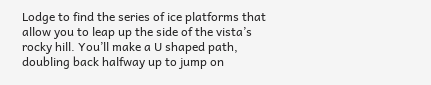Lodge to find the series of ice platforms that allow you to leap up the side of the vista’s rocky hill. You’ll make a U shaped path, doubling back halfway up to jump on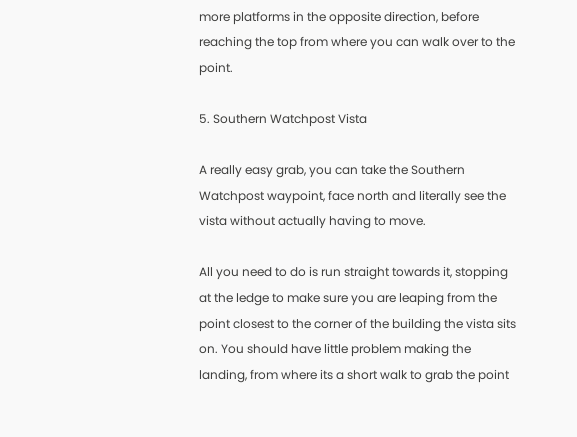more platforms in the opposite direction, before reaching the top from where you can walk over to the point.

5. Southern Watchpost Vista

A really easy grab, you can take the Southern Watchpost waypoint, face north and literally see the vista without actually having to move.

All you need to do is run straight towards it, stopping at the ledge to make sure you are leaping from the point closest to the corner of the building the vista sits on. You should have little problem making the landing, from where its a short walk to grab the point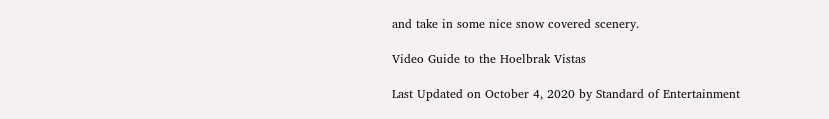and take in some nice snow covered scenery.

Video Guide to the Hoelbrak Vistas

Last Updated on October 4, 2020 by Standard of Entertainment